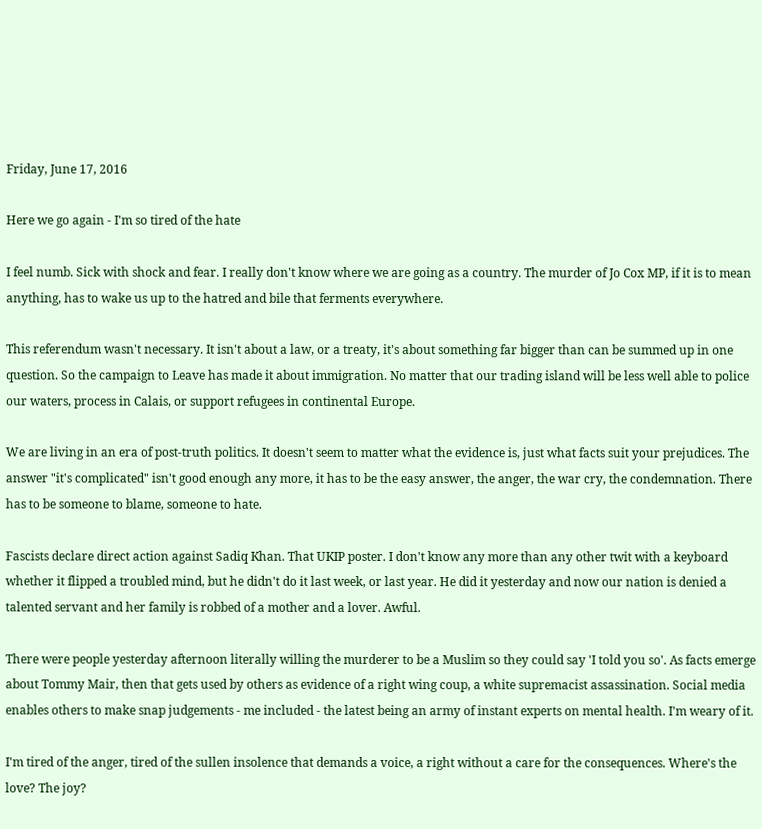Friday, June 17, 2016

Here we go again - I'm so tired of the hate

I feel numb. Sick with shock and fear. I really don't know where we are going as a country. The murder of Jo Cox MP, if it is to mean anything, has to wake us up to the hatred and bile that ferments everywhere.

This referendum wasn't necessary. It isn't about a law, or a treaty, it's about something far bigger than can be summed up in one question. So the campaign to Leave has made it about immigration. No matter that our trading island will be less well able to police our waters, process in Calais, or support refugees in continental Europe.

We are living in an era of post-truth politics. It doesn't seem to matter what the evidence is, just what facts suit your prejudices. The answer "it's complicated" isn't good enough any more, it has to be the easy answer, the anger, the war cry, the condemnation. There has to be someone to blame, someone to hate.

Fascists declare direct action against Sadiq Khan. That UKIP poster. I don't know any more than any other twit with a keyboard whether it flipped a troubled mind, but he didn't do it last week, or last year. He did it yesterday and now our nation is denied a talented servant and her family is robbed of a mother and a lover. Awful.

There were people yesterday afternoon literally willing the murderer to be a Muslim so they could say 'I told you so'. As facts emerge about Tommy Mair, then that gets used by others as evidence of a right wing coup, a white supremacist assassination. Social media enables others to make snap judgements - me included - the latest being an army of instant experts on mental health. I'm weary of it.

I'm tired of the anger, tired of the sullen insolence that demands a voice, a right without a care for the consequences. Where's the love? The joy?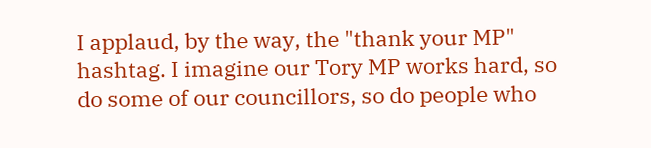I applaud, by the way, the "thank your MP" hashtag. I imagine our Tory MP works hard, so do some of our councillors, so do people who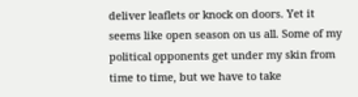deliver leaflets or knock on doors. Yet it seems like open season on us all. Some of my political opponents get under my skin from time to time, but we have to take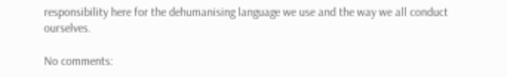responsibility here for the dehumanising language we use and the way we all conduct ourselves.

No comments: